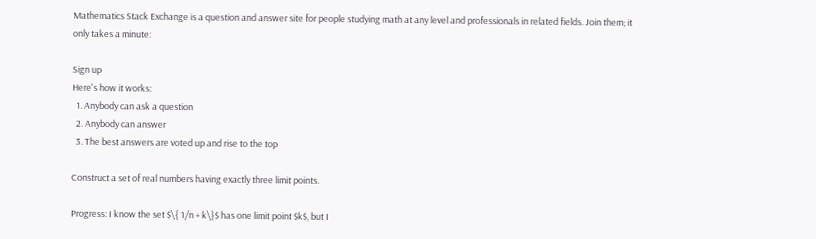Mathematics Stack Exchange is a question and answer site for people studying math at any level and professionals in related fields. Join them; it only takes a minute:

Sign up
Here's how it works:
  1. Anybody can ask a question
  2. Anybody can answer
  3. The best answers are voted up and rise to the top

Construct a set of real numbers having exactly three limit points.

Progress: I know the set $\{ 1/n + k\}$ has one limit point $k$, but I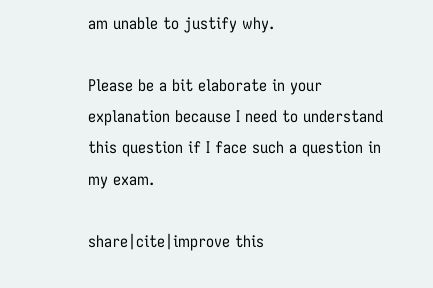am unable to justify why.

Please be a bit elaborate in your explanation because I need to understand this question if I face such a question in my exam.

share|cite|improve this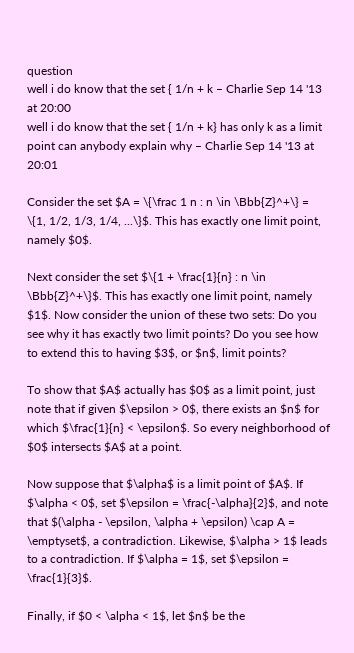question
well i do know that the set { 1/n + k – Charlie Sep 14 '13 at 20:00
well i do know that the set { 1/n + k} has only k as a limit point can anybody explain why – Charlie Sep 14 '13 at 20:01

Consider the set $A = \{\frac 1 n : n \in \Bbb{Z}^+\} = \{1, 1/2, 1/3, 1/4, ...\}$. This has exactly one limit point, namely $0$.

Next consider the set $\{1 + \frac{1}{n} : n \in \Bbb{Z}^+\}$. This has exactly one limit point, namely $1$. Now consider the union of these two sets: Do you see why it has exactly two limit points? Do you see how to extend this to having $3$, or $n$, limit points?

To show that $A$ actually has $0$ as a limit point, just note that if given $\epsilon > 0$, there exists an $n$ for which $\frac{1}{n} < \epsilon$. So every neighborhood of $0$ intersects $A$ at a point.

Now suppose that $\alpha$ is a limit point of $A$. If $\alpha < 0$, set $\epsilon = \frac{-\alpha}{2}$, and note that $(\alpha - \epsilon, \alpha + \epsilon) \cap A = \emptyset$, a contradiction. Likewise, $\alpha > 1$ leads to a contradiction. If $\alpha = 1$, set $\epsilon = \frac{1}{3}$.

Finally, if $0 < \alpha < 1$, let $n$ be the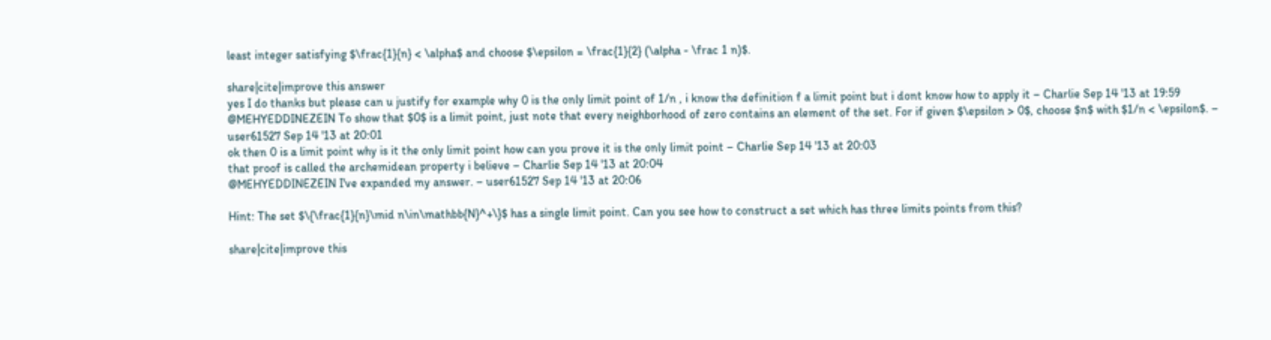least integer satisfying $\frac{1}{n} < \alpha$ and choose $\epsilon = \frac{1}{2} (\alpha - \frac 1 n)$.

share|cite|improve this answer
yes I do thanks but please can u justify for example why 0 is the only limit point of 1/n , i know the definition f a limit point but i dont know how to apply it – Charlie Sep 14 '13 at 19:59
@MEHYEDDINEZEIN To show that $0$ is a limit point, just note that every neighborhood of zero contains an element of the set. For if given $\epsilon > 0$, choose $n$ with $1/n < \epsilon$. – user61527 Sep 14 '13 at 20:01
ok then 0 is a limit point why is it the only limit point how can you prove it is the only limit point – Charlie Sep 14 '13 at 20:03
that proof is called the archemidean property i believe – Charlie Sep 14 '13 at 20:04
@MEHYEDDINEZEIN I've expanded my answer. – user61527 Sep 14 '13 at 20:06

Hint: The set $\{\frac{1}{n}\mid n\in\mathbb{N}^+\}$ has a single limit point. Can you see how to construct a set which has three limits points from this?

share|cite|improve this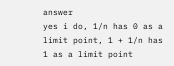answer
yes i do, 1/n has 0 as a limit point, 1 + 1/n has 1 as a limit point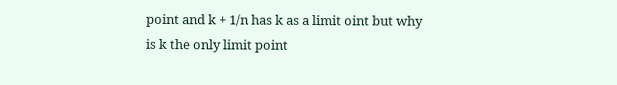point and k + 1/n has k as a limit oint but why is k the only limit point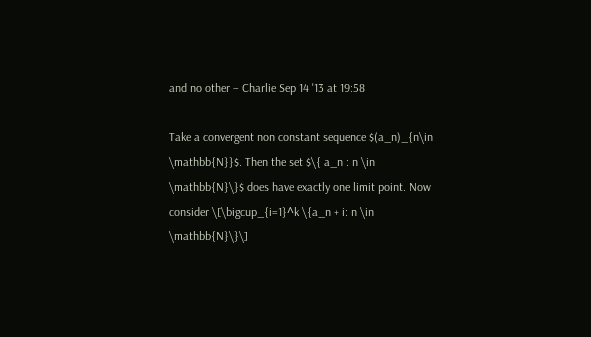and no other – Charlie Sep 14 '13 at 19:58

Take a convergent non constant sequence $(a_n)_{n\in \mathbb{N}}$. Then the set $\{ a_n : n \in \mathbb{N}\}$ does have exactly one limit point. Now consider \[\bigcup_{i=1}^k \{a_n + i: n \in \mathbb{N}\}\]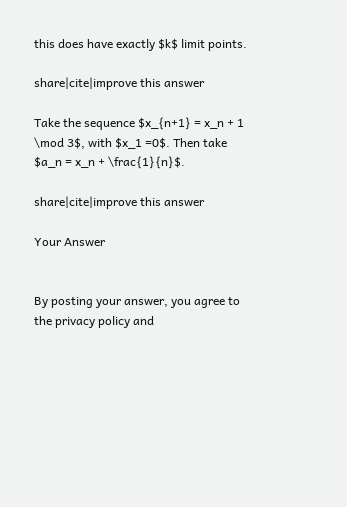this does have exactly $k$ limit points.

share|cite|improve this answer

Take the sequence $x_{n+1} = x_n + 1 \mod 3$, with $x_1 =0$. Then take $a_n = x_n + \frac{1}{n}$.

share|cite|improve this answer

Your Answer


By posting your answer, you agree to the privacy policy and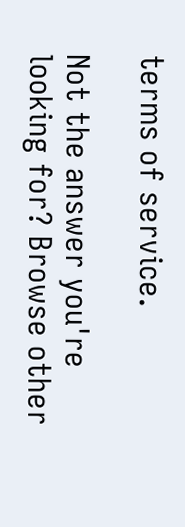terms of service.

Not the answer you're looking for? Browse other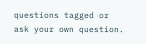questions tagged or ask your own question.